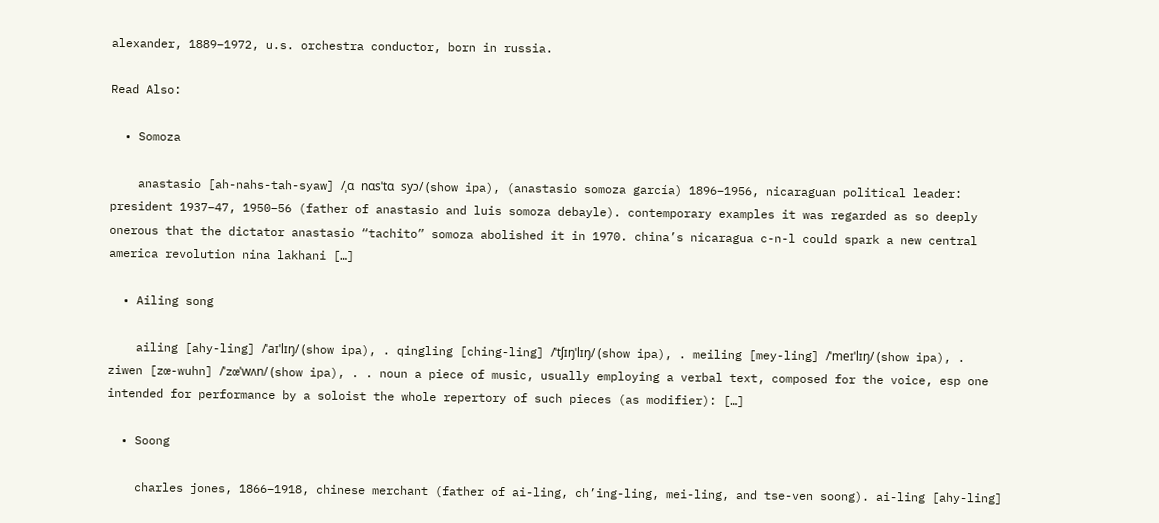alexander, 1889–1972, u.s. orchestra conductor, born in russia.

Read Also:

  • Somoza

    anastasio [ah-nahs-tah-syaw] /ˌɑ nɑsˈtɑ syɔ/ (show ipa), (anastasio somoza garcía) 1896–1956, nicaraguan political leader: president 1937–47, 1950–56 (father of anastasio and luis somoza debayle). contemporary examples it was regarded as so deeply onerous that the dictator anastasio “tachito” somoza abolished it in 1970. china’s nicaragua c-n-l could spark a new central america revolution nina lakhani […]

  • Ailing song

    ailing [ahy-ling] /ˈaɪˈlɪŋ/ (show ipa), . qingling [ching-ling] /ˈtʃɪŋˈlɪŋ/ (show ipa), . meiling [mey-ling] /ˈmeɪˈlɪŋ/ (show ipa), . ziwen [zœ-wuhn] /ˈzœˈwʌn/ (show ipa), . . noun a piece of music, usually employing a verbal text, composed for the voice, esp one intended for performance by a soloist the whole repertory of such pieces (as modifier): […]

  • Soong

    charles jones, 1866–1918, chinese merchant (father of ai-ling, ch’ing-ling, mei-ling, and tse-ven soong). ai-ling [ahy-ling]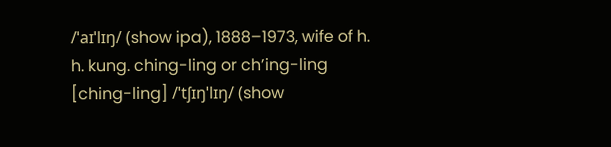/ˈaɪˈlɪŋ/ (show ipa), 1888–1973, wife of h. h. kung. ching-ling or ch’ing-ling [ching-ling] /ˈtʃɪŋˈlɪŋ/ (show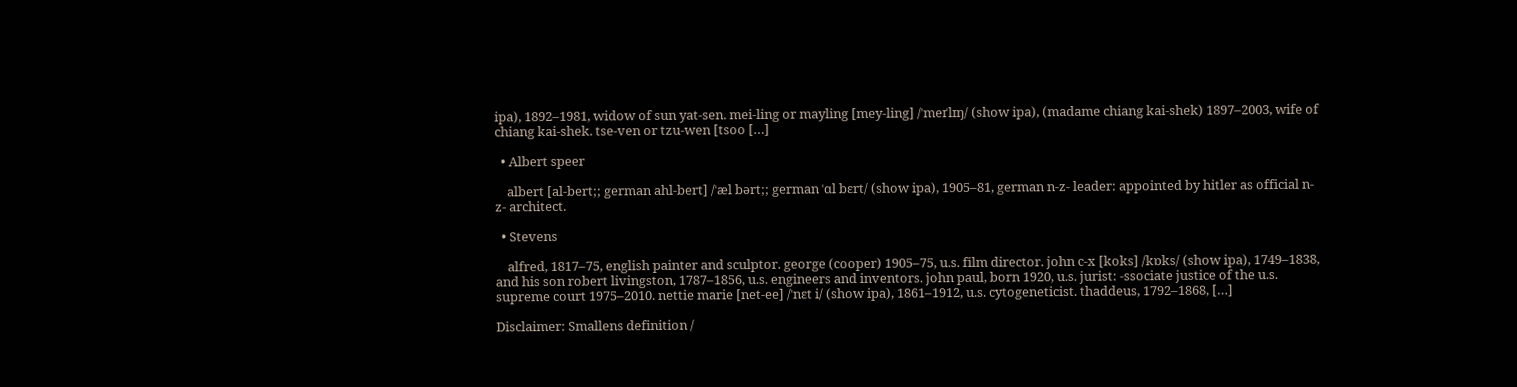ipa), 1892–1981, widow of sun yat-sen. mei-ling or mayling [mey-ling] /ˈmeɪˈlɪŋ/ (show ipa), (madame chiang kai-shek) 1897–2003, wife of chiang kai-shek. tse-ven or tzu-wen [tsoo […]

  • Albert speer

    albert [al-bert;; german ahl-bert] /ˈæl bərt;; german ˈɑl bɛrt/ (show ipa), 1905–81, german n-z- leader: appointed by hitler as official n-z- architect.

  • Stevens

    alfred, 1817–75, english painter and sculptor. george (cooper) 1905–75, u.s. film director. john c-x [koks] /kɒks/ (show ipa), 1749–1838, and his son robert livingston, 1787–1856, u.s. engineers and inventors. john paul, born 1920, u.s. jurist: -ssociate justice of the u.s. supreme court 1975–2010. nettie marie [net-ee] /ˈnɛt i/ (show ipa), 1861–1912, u.s. cytogeneticist. thaddeus, 1792–1868, […]

Disclaimer: Smallens definition /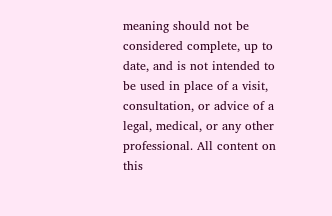meaning should not be considered complete, up to date, and is not intended to be used in place of a visit, consultation, or advice of a legal, medical, or any other professional. All content on this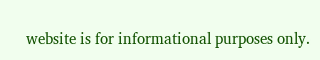website is for informational purposes only.